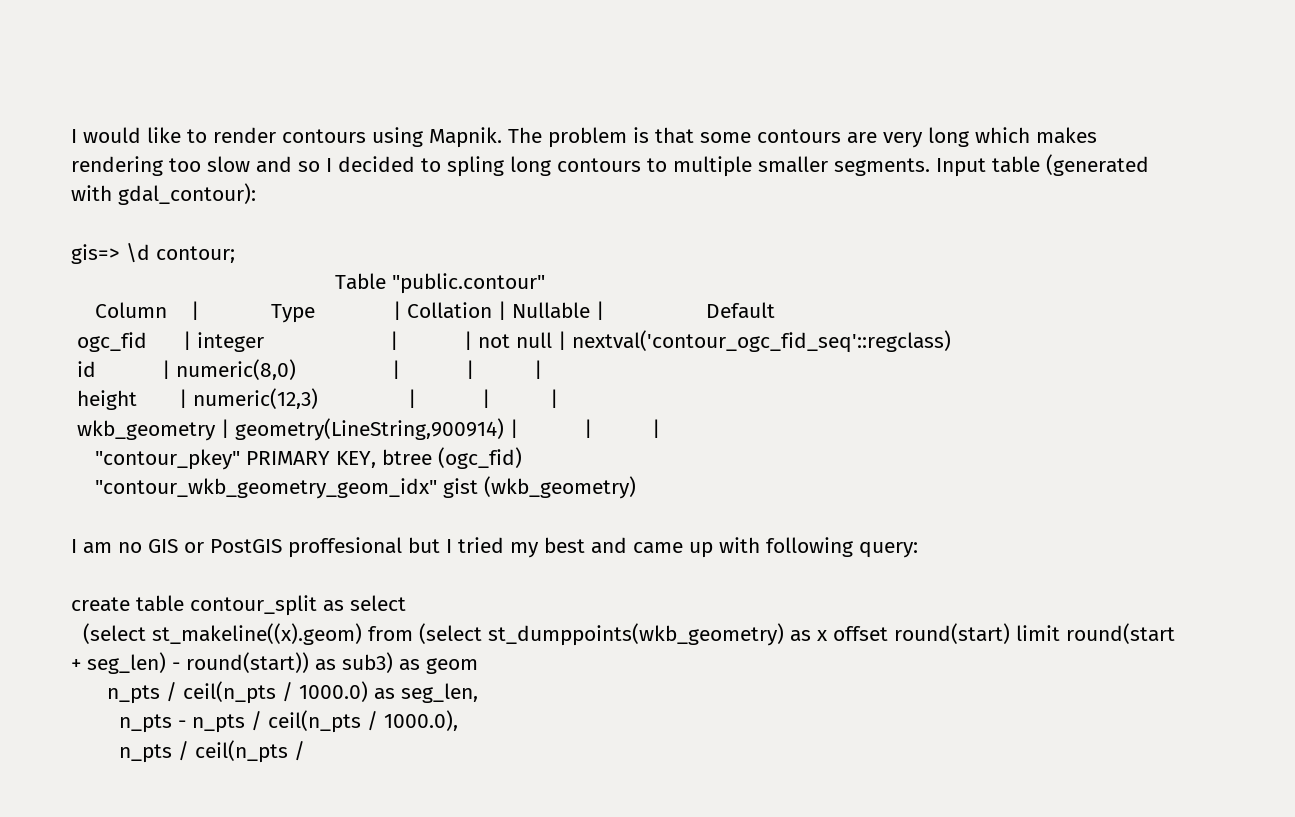I would like to render contours using Mapnik. The problem is that some contours are very long which makes rendering too slow and so I decided to spling long contours to multiple smaller segments. Input table (generated with gdal_contour):

gis=> \d contour;
                                            Table "public.contour"
    Column    |            Type             | Collation | Nullable |                 Default
 ogc_fid      | integer                     |           | not null | nextval('contour_ogc_fid_seq'::regclass)
 id           | numeric(8,0)                |           |          |
 height       | numeric(12,3)               |           |          |
 wkb_geometry | geometry(LineString,900914) |           |          |
    "contour_pkey" PRIMARY KEY, btree (ogc_fid)
    "contour_wkb_geometry_geom_idx" gist (wkb_geometry)

I am no GIS or PostGIS proffesional but I tried my best and came up with following query:

create table contour_split as select
  (select st_makeline((x).geom) from (select st_dumppoints(wkb_geometry) as x offset round(start) limit round(start + seg_len) - round(start)) as sub3) as geom
      n_pts / ceil(n_pts / 1000.0) as seg_len,
        n_pts - n_pts / ceil(n_pts / 1000.0),
        n_pts / ceil(n_pts /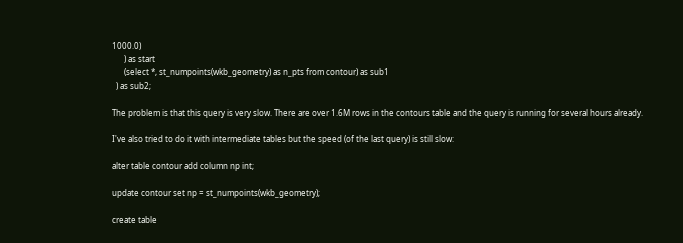1000.0)
      ) as start
      (select *, st_numpoints(wkb_geometry) as n_pts from contour) as sub1
  ) as sub2;

The problem is that this query is very slow. There are over 1.6M rows in the contours table and the query is running for several hours already.

I've also tried to do it with intermediate tables but the speed (of the last query) is still slow:

alter table contour add column np int;

update contour set np = st_numpoints(wkb_geometry);

create table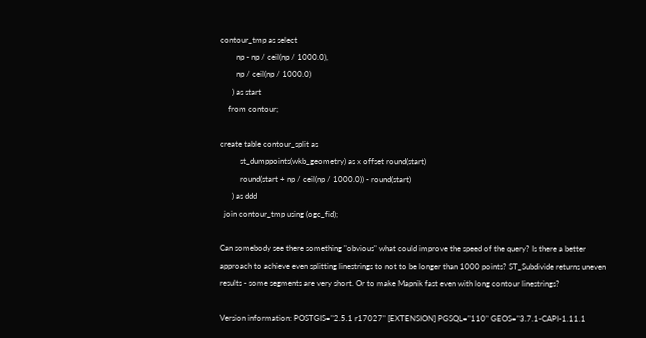contour_tmp as select
        np - np / ceil(np / 1000.0),
        np / ceil(np / 1000.0)
      ) as start
    from contour;

create table contour_split as
          st_dumppoints(wkb_geometry) as x offset round(start)
          round(start + np / ceil(np / 1000.0)) - round(start)
      ) as ddd
  join contour_tmp using (ogc_fid);

Can somebody see there something "obvious" what could improve the speed of the query? Is there a better approach to achieve even splitting linestrings to not to be longer than 1000 points? ST_Subdivide returns uneven results - some segments are very short. Or to make Mapnik fast even with long contour linestrings?

Version information: POSTGIS="2.5.1 r17027" [EXTENSION] PGSQL="110" GEOS="3.7.1-CAPI-1.11.1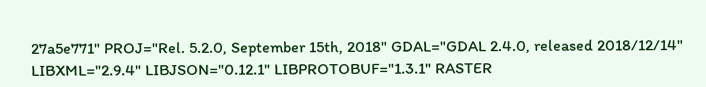27a5e771" PROJ="Rel. 5.2.0, September 15th, 2018" GDAL="GDAL 2.4.0, released 2018/12/14" LIBXML="2.9.4" LIBJSON="0.12.1" LIBPROTOBUF="1.3.1" RASTER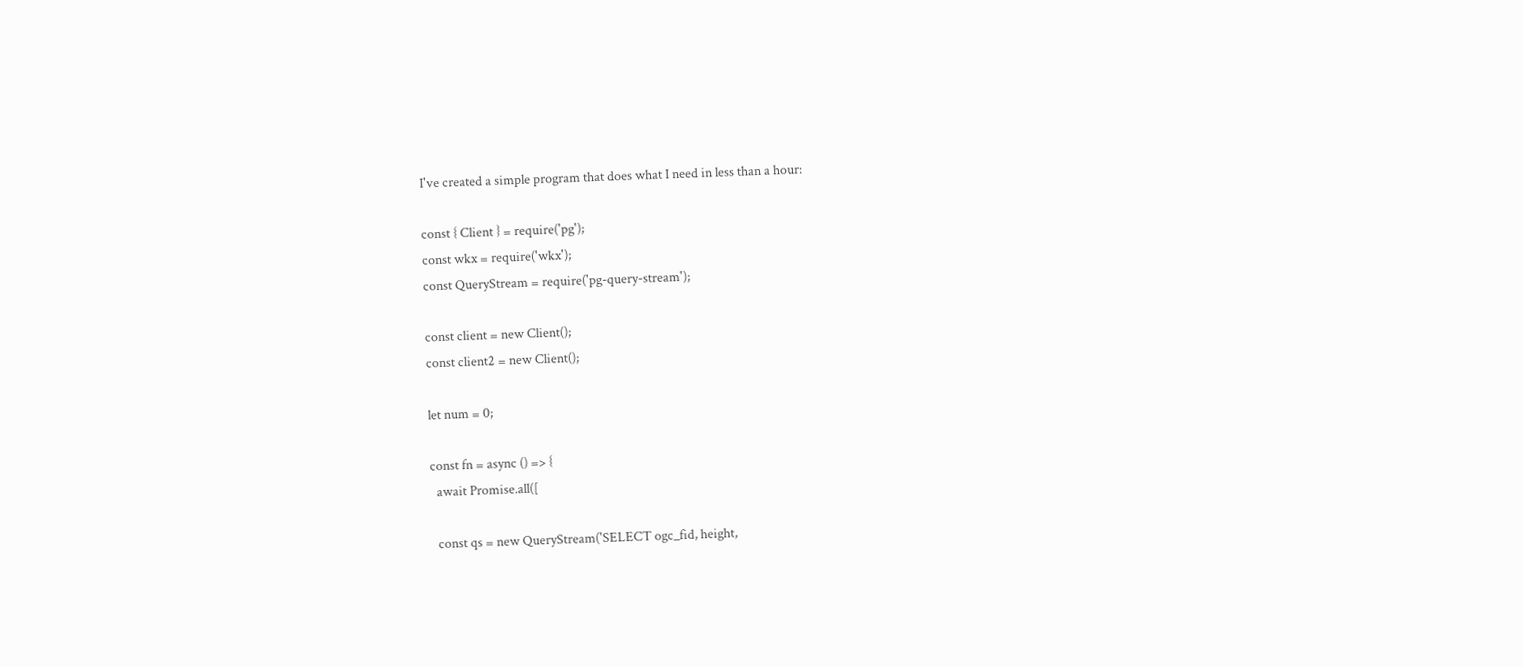I've created a simple program that does what I need in less than a hour:

const { Client } = require('pg');
const wkx = require('wkx');
const QueryStream = require('pg-query-stream');

const client = new Client();
const client2 = new Client();

let num = 0;

const fn = async () => {
  await Promise.all([

  const qs = new QueryStream('SELECT ogc_fid, height,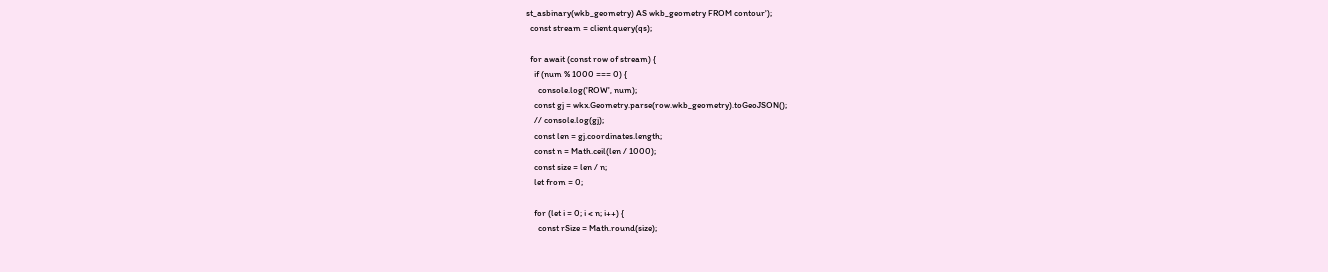st_asbinary(wkb_geometry) AS wkb_geometry FROM contour');
  const stream = client.query(qs);

  for await (const row of stream) {
    if (num % 1000 === 0) {
      console.log('ROW', num);
    const gj = wkx.Geometry.parse(row.wkb_geometry).toGeoJSON();
    // console.log(gj);
    const len = gj.coordinates.length;
    const n = Math.ceil(len / 1000);
    const size = len / n;
    let from = 0;

    for (let i = 0; i < n; i++) {
      const rSize = Math.round(size);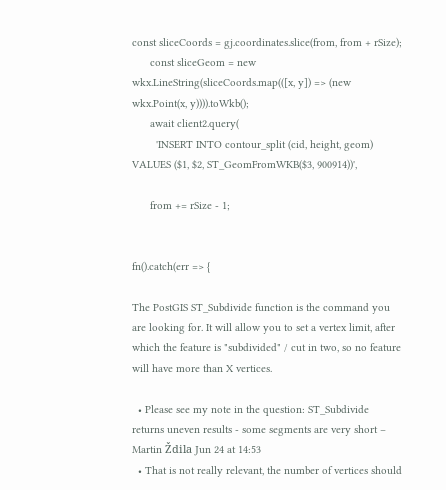const sliceCoords = gj.coordinates.slice(from, from + rSize);
      const sliceGeom = new wkx.LineString(sliceCoords.map(([x, y]) => (new wkx.Point(x, y)))).toWkb();
      await client2.query(
        'INSERT INTO contour_split (cid, height, geom) VALUES ($1, $2, ST_GeomFromWKB($3, 900914))',

      from += rSize - 1;


fn().catch(err => {

The PostGIS ST_Subdivide function is the command you are looking for. It will allow you to set a vertex limit, after which the feature is "subdivided" / cut in two, so no feature will have more than X vertices.

  • Please see my note in the question: ST_Subdivide returns uneven results - some segments are very short – Martin Ždila Jun 24 at 14:53
  • That is not really relevant, the number of vertices should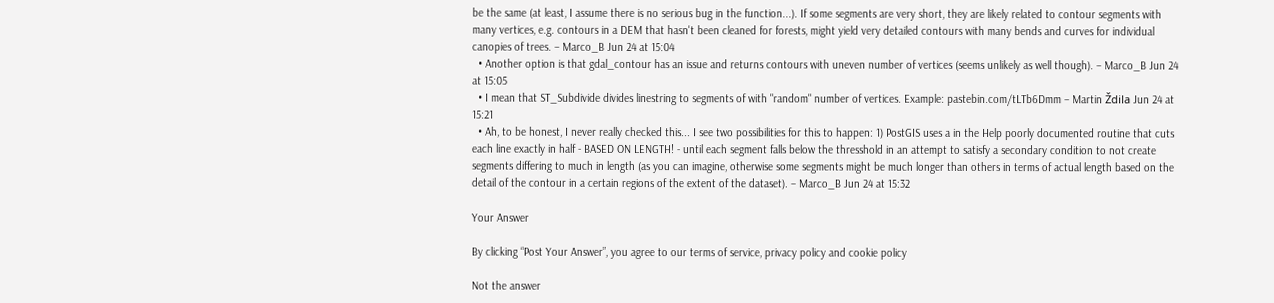be the same (at least, I assume there is no serious bug in the function...). If some segments are very short, they are likely related to contour segments with many vertices, e.g. contours in a DEM that hasn't been cleaned for forests, might yield very detailed contours with many bends and curves for individual canopies of trees. – Marco_B Jun 24 at 15:04
  • Another option is that gdal_contour has an issue and returns contours with uneven number of vertices (seems unlikely as well though). – Marco_B Jun 24 at 15:05
  • I mean that ST_Subdivide divides linestring to segments of with "random" number of vertices. Example: pastebin.com/tLTb6Dmm – Martin Ždila Jun 24 at 15:21
  • Ah, to be honest, I never really checked this... I see two possibilities for this to happen: 1) PostGIS uses a in the Help poorly documented routine that cuts each line exactly in half - BASED ON LENGTH! - until each segment falls below the thresshold in an attempt to satisfy a secondary condition to not create segments differing to much in length (as you can imagine, otherwise some segments might be much longer than others in terms of actual length based on the detail of the contour in a certain regions of the extent of the dataset). – Marco_B Jun 24 at 15:32

Your Answer

By clicking “Post Your Answer”, you agree to our terms of service, privacy policy and cookie policy

Not the answer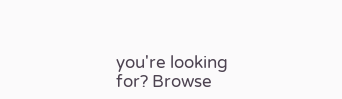you're looking for? Browse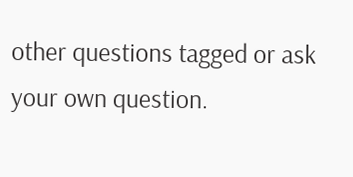other questions tagged or ask your own question.